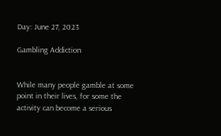Day: June 27, 2023

Gambling Addiction


While many people gamble at some point in their lives, for some the activity can become a serious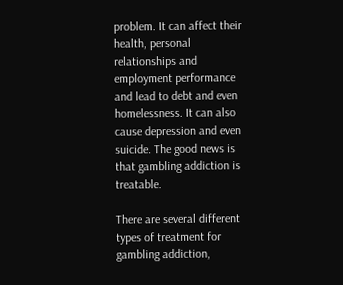problem. It can affect their health, personal relationships and employment performance and lead to debt and even homelessness. It can also cause depression and even suicide. The good news is that gambling addiction is treatable.

There are several different types of treatment for gambling addiction,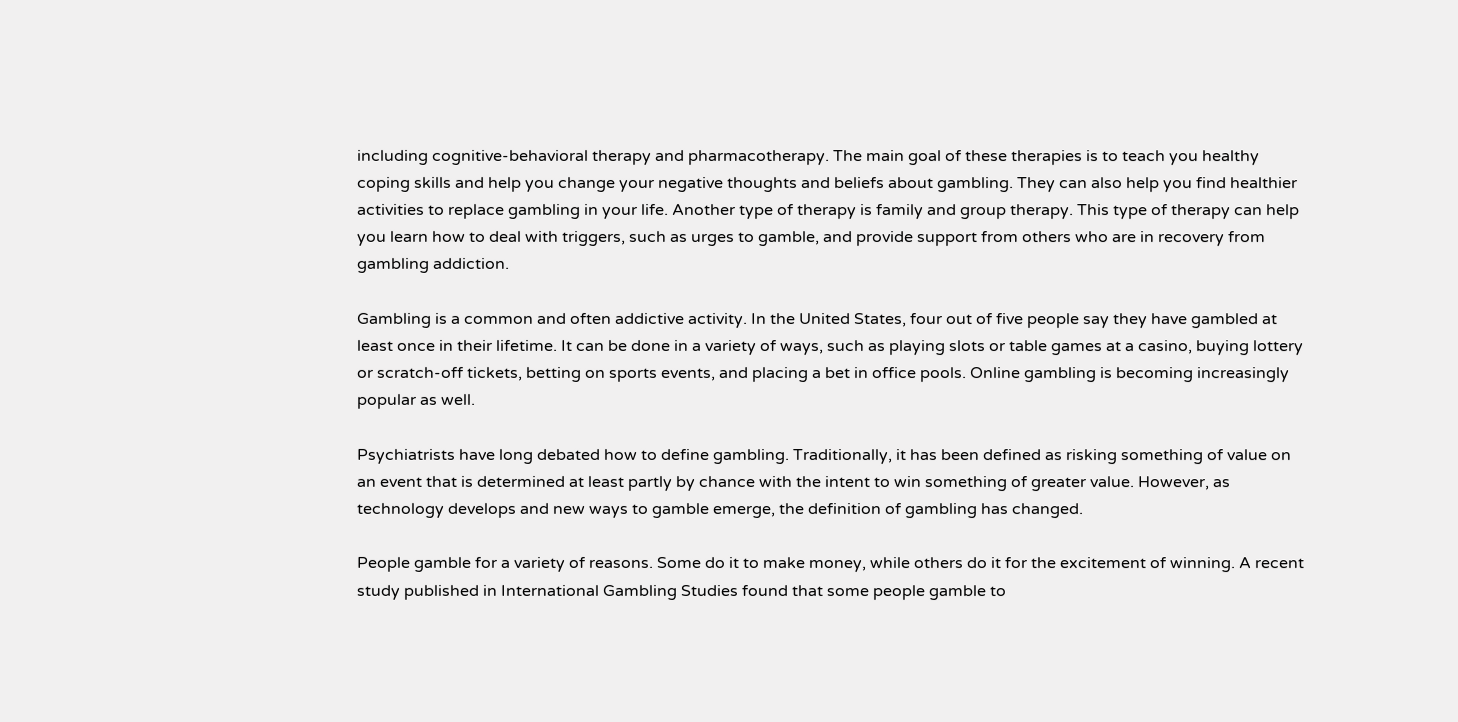including cognitive-behavioral therapy and pharmacotherapy. The main goal of these therapies is to teach you healthy coping skills and help you change your negative thoughts and beliefs about gambling. They can also help you find healthier activities to replace gambling in your life. Another type of therapy is family and group therapy. This type of therapy can help you learn how to deal with triggers, such as urges to gamble, and provide support from others who are in recovery from gambling addiction.

Gambling is a common and often addictive activity. In the United States, four out of five people say they have gambled at least once in their lifetime. It can be done in a variety of ways, such as playing slots or table games at a casino, buying lottery or scratch-off tickets, betting on sports events, and placing a bet in office pools. Online gambling is becoming increasingly popular as well.

Psychiatrists have long debated how to define gambling. Traditionally, it has been defined as risking something of value on an event that is determined at least partly by chance with the intent to win something of greater value. However, as technology develops and new ways to gamble emerge, the definition of gambling has changed.

People gamble for a variety of reasons. Some do it to make money, while others do it for the excitement of winning. A recent study published in International Gambling Studies found that some people gamble to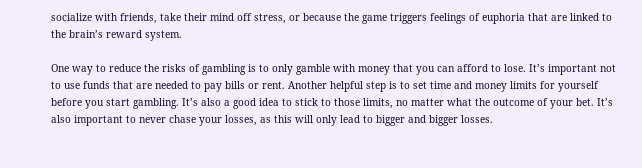socialize with friends, take their mind off stress, or because the game triggers feelings of euphoria that are linked to the brain’s reward system.

One way to reduce the risks of gambling is to only gamble with money that you can afford to lose. It’s important not to use funds that are needed to pay bills or rent. Another helpful step is to set time and money limits for yourself before you start gambling. It’s also a good idea to stick to those limits, no matter what the outcome of your bet. It’s also important to never chase your losses, as this will only lead to bigger and bigger losses.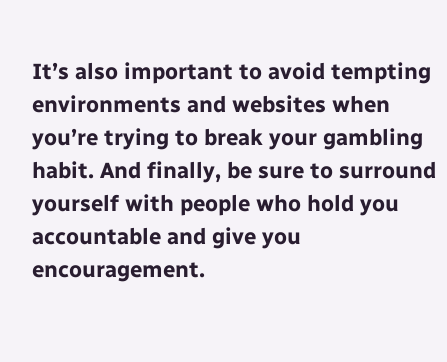It’s also important to avoid tempting environments and websites when you’re trying to break your gambling habit. And finally, be sure to surround yourself with people who hold you accountable and give you encouragement.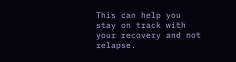This can help you stay on track with your recovery and not relapse.